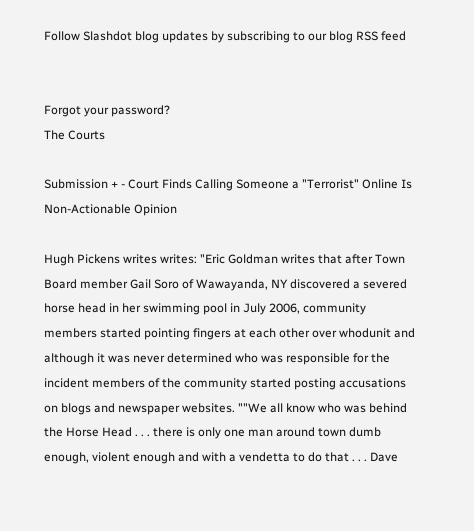Follow Slashdot blog updates by subscribing to our blog RSS feed


Forgot your password?
The Courts

Submission + - Court Finds Calling Someone a "Terrorist" Online Is Non-Actionable Opinion

Hugh Pickens writes writes: "Eric Goldman writes that after Town Board member Gail Soro of Wawayanda, NY discovered a severed horse head in her swimming pool in July 2006, community members started pointing fingers at each other over whodunit and although it was never determined who was responsible for the incident members of the community started posting accusations on blogs and newspaper websites. ""We all know who was behind the Horse Head . . . there is only one man around town dumb enough, violent enough and with a vendetta to do that . . . Dave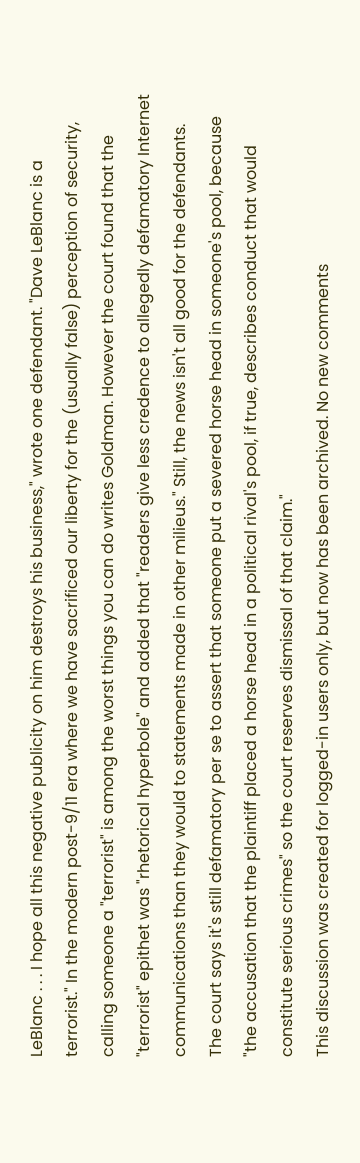LeBlanc . . . I hope all this negative publicity on him destroys his business," wrote one defendant. "Dave LeBlanc is a terrorist." In the modern post-9/11 era where we have sacrificed our liberty for the (usually false) perception of security, calling someone a "terrorist" is among the worst things you can do writes Goldman. However the court found that the "terrorist" epithet was "rhetorical hyperbole" and added that "readers give less credence to allegedly defamatory Internet communications than they would to statements made in other milieus." Still, the news isn't all good for the defendants. The court says it's still defamatory per se to assert that someone put a severed horse head in someone's pool, because "the accusation that the plaintiff placed a horse head in a political rival's pool, if true, describes conduct that would constitute serious crimes" so the court reserves dismissal of that claim."
This discussion was created for logged-in users only, but now has been archived. No new comments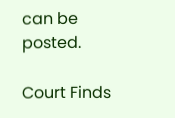can be posted.

Court Finds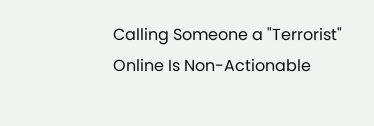Calling Someone a "Terrorist" Online Is Non-Actionable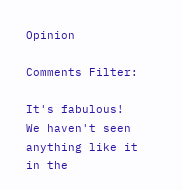Opinion

Comments Filter:

It's fabulous! We haven't seen anything like it in the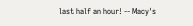last half an hour! -- Macy's